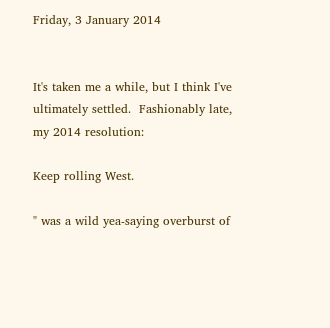Friday, 3 January 2014


It's taken me a while, but I think I've ultimately settled.  Fashionably late, my 2014 resolution:

Keep rolling West.

" was a wild yea-saying overburst of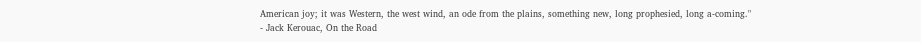American joy; it was Western, the west wind, an ode from the plains, something new, long prophesied, long a-coming."
- Jack Kerouac, On the Road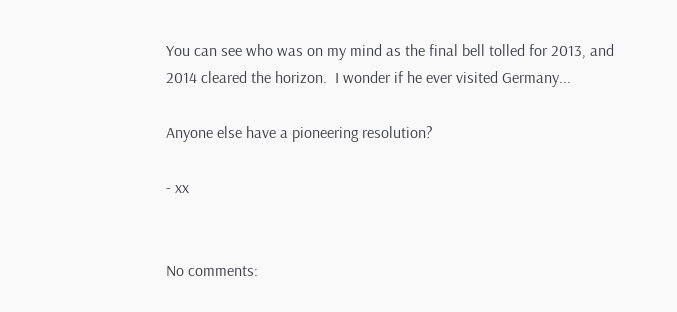You can see who was on my mind as the final bell tolled for 2013, and 2014 cleared the horizon.  I wonder if he ever visited Germany...

Anyone else have a pioneering resolution?

- xx


No comments: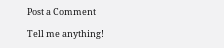Post a Comment

Tell me anything!